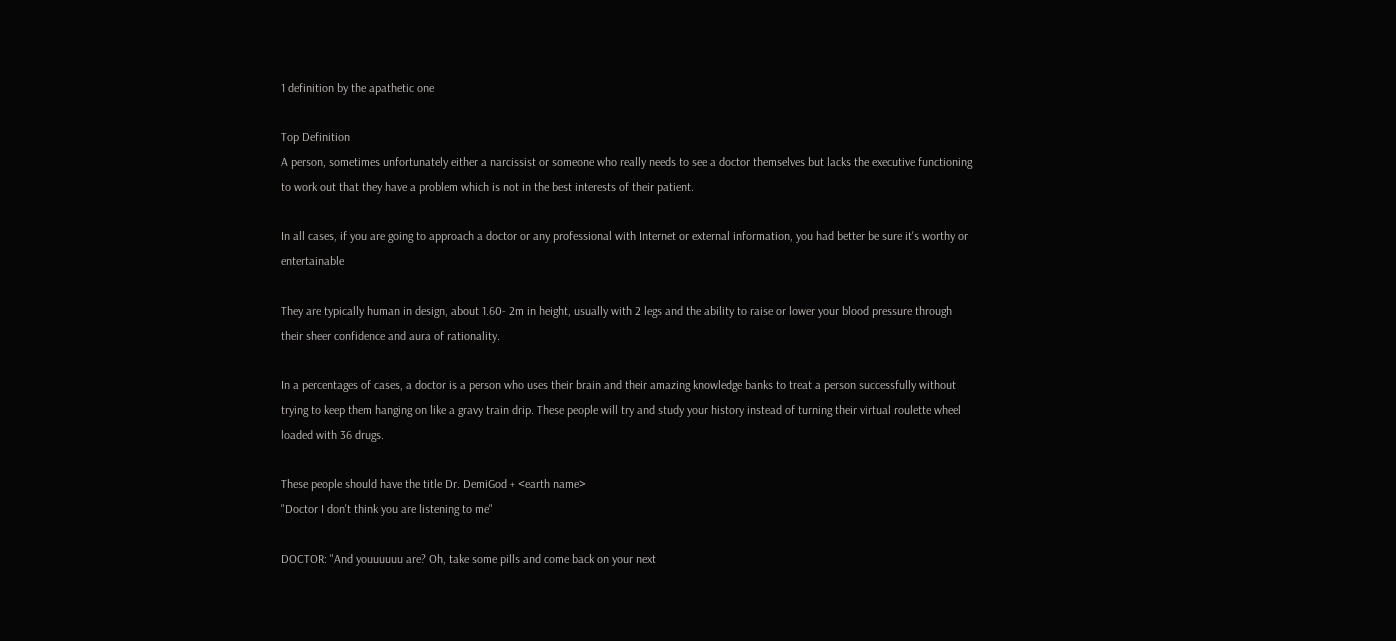1 definition by the apathetic one

Top Definition
A person, sometimes unfortunately either a narcissist or someone who really needs to see a doctor themselves but lacks the executive functioning to work out that they have a problem which is not in the best interests of their patient.

In all cases, if you are going to approach a doctor or any professional with Internet or external information, you had better be sure it's worthy or entertainable

They are typically human in design, about 1.60- 2m in height, usually with 2 legs and the ability to raise or lower your blood pressure through their sheer confidence and aura of rationality.

In a percentages of cases, a doctor is a person who uses their brain and their amazing knowledge banks to treat a person successfully without trying to keep them hanging on like a gravy train drip. These people will try and study your history instead of turning their virtual roulette wheel loaded with 36 drugs.

These people should have the title Dr. DemiGod + <earth name>
"Doctor I don't think you are listening to me"

DOCTOR: "And youuuuuu are? Oh, take some pills and come back on your next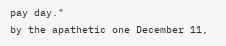pay day."
by the apathetic one December 11,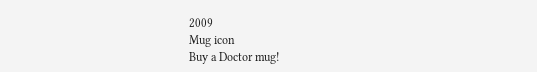2009
Mug icon
Buy a Doctor mug!